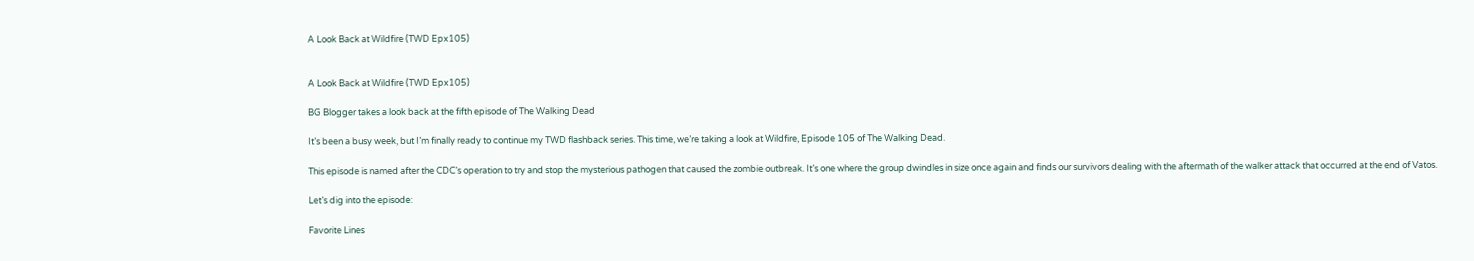A Look Back at Wildfire (TWD Epx105)


A Look Back at Wildfire (TWD Epx105)

BG Blogger takes a look back at the fifth episode of The Walking Dead

It’s been a busy week, but I’m finally ready to continue my TWD flashback series. This time, we’re taking a look at Wildfire, Episode 105 of The Walking Dead.

This episode is named after the CDC’s operation to try and stop the mysterious pathogen that caused the zombie outbreak. It’s one where the group dwindles in size once again and finds our survivors dealing with the aftermath of the walker attack that occurred at the end of Vatos.

Let’s dig into the episode:

Favorite Lines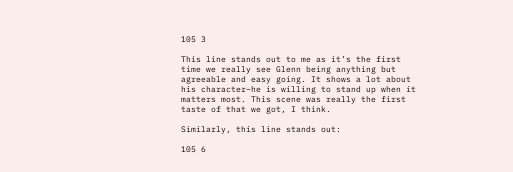105 3

This line stands out to me as it’s the first time we really see Glenn being anything but agreeable and easy going. It shows a lot about his character–he is willing to stand up when it matters most. This scene was really the first taste of that we got, I think.

Similarly, this line stands out:

105 6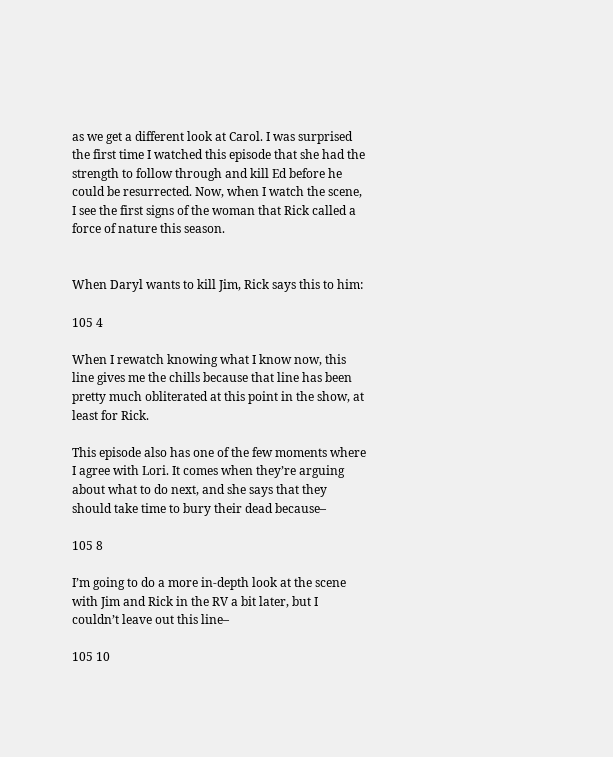as we get a different look at Carol. I was surprised the first time I watched this episode that she had the strength to follow through and kill Ed before he could be resurrected. Now, when I watch the scene, I see the first signs of the woman that Rick called a force of nature this season.


When Daryl wants to kill Jim, Rick says this to him:

105 4

When I rewatch knowing what I know now, this line gives me the chills because that line has been pretty much obliterated at this point in the show, at least for Rick.

This episode also has one of the few moments where I agree with Lori. It comes when they’re arguing about what to do next, and she says that they should take time to bury their dead because–

105 8

I’m going to do a more in-depth look at the scene with Jim and Rick in the RV a bit later, but I couldn’t leave out this line–

105 10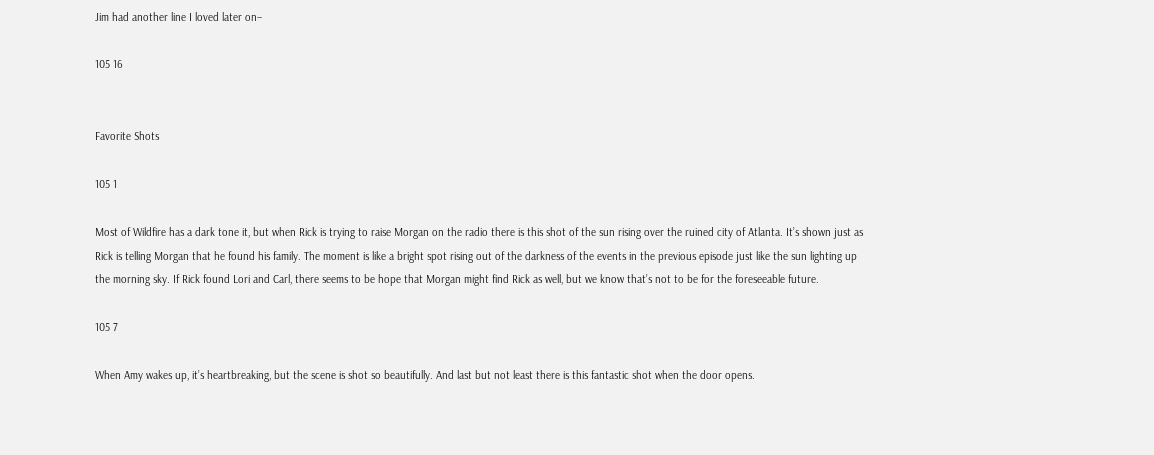Jim had another line I loved later on–

105 16


Favorite Shots

105 1

Most of Wildfire has a dark tone it, but when Rick is trying to raise Morgan on the radio there is this shot of the sun rising over the ruined city of Atlanta. It’s shown just as Rick is telling Morgan that he found his family. The moment is like a bright spot rising out of the darkness of the events in the previous episode just like the sun lighting up the morning sky. If Rick found Lori and Carl, there seems to be hope that Morgan might find Rick as well, but we know that’s not to be for the foreseeable future.

105 7

When Amy wakes up, it’s heartbreaking, but the scene is shot so beautifully. And last but not least there is this fantastic shot when the door opens.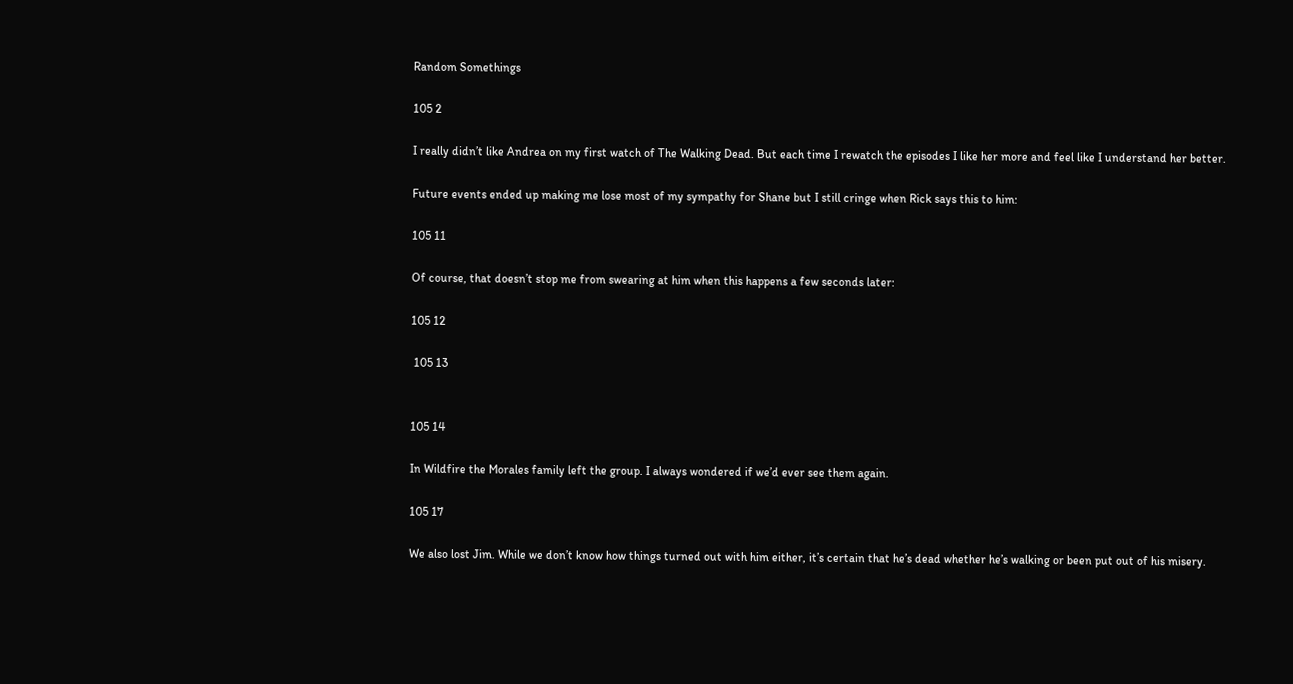Random Somethings

105 2

I really didn’t like Andrea on my first watch of The Walking Dead. But each time I rewatch the episodes I like her more and feel like I understand her better.

Future events ended up making me lose most of my sympathy for Shane but I still cringe when Rick says this to him:

105 11

Of course, that doesn’t stop me from swearing at him when this happens a few seconds later:

105 12

 105 13


105 14

In Wildfire the Morales family left the group. I always wondered if we’d ever see them again.

105 17

We also lost Jim. While we don’t know how things turned out with him either, it’s certain that he’s dead whether he’s walking or been put out of his misery.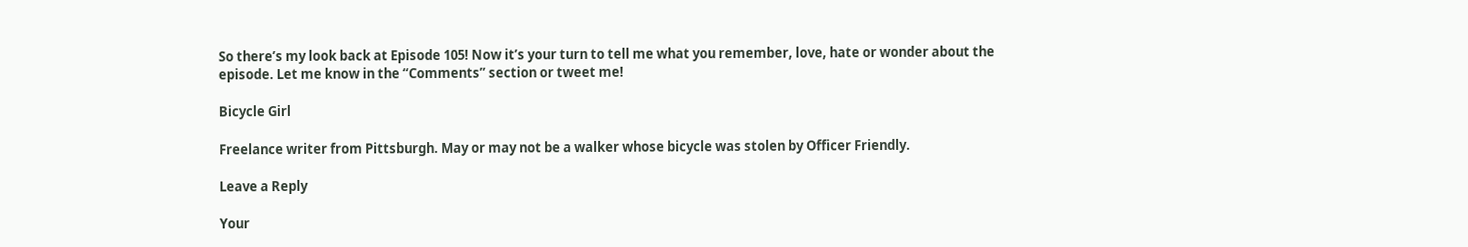So there’s my look back at Episode 105! Now it’s your turn to tell me what you remember, love, hate or wonder about the episode. Let me know in the “Comments” section or tweet me!

Bicycle Girl

Freelance writer from Pittsburgh. May or may not be a walker whose bicycle was stolen by Officer Friendly.

Leave a Reply

Your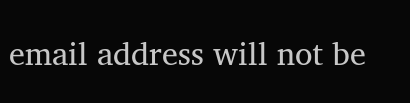email address will not be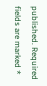published. Required fields are marked *